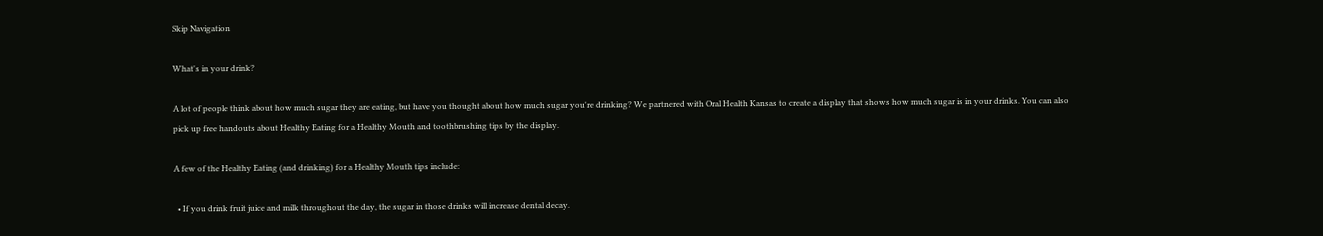Skip Navigation

What's in your drink?

A lot of people think about how much sugar they are eating, but have you thought about how much sugar you're drinking? We partnered with Oral Health Kansas to create a display that shows how much sugar is in your drinks. You can also pick up free handouts about Healthy Eating for a Healthy Mouth and toothbrushing tips by the display.

A few of the Healthy Eating (and drinking) for a Healthy Mouth tips include:

  • If you drink fruit juice and milk throughout the day, the sugar in those drinks will increase dental decay.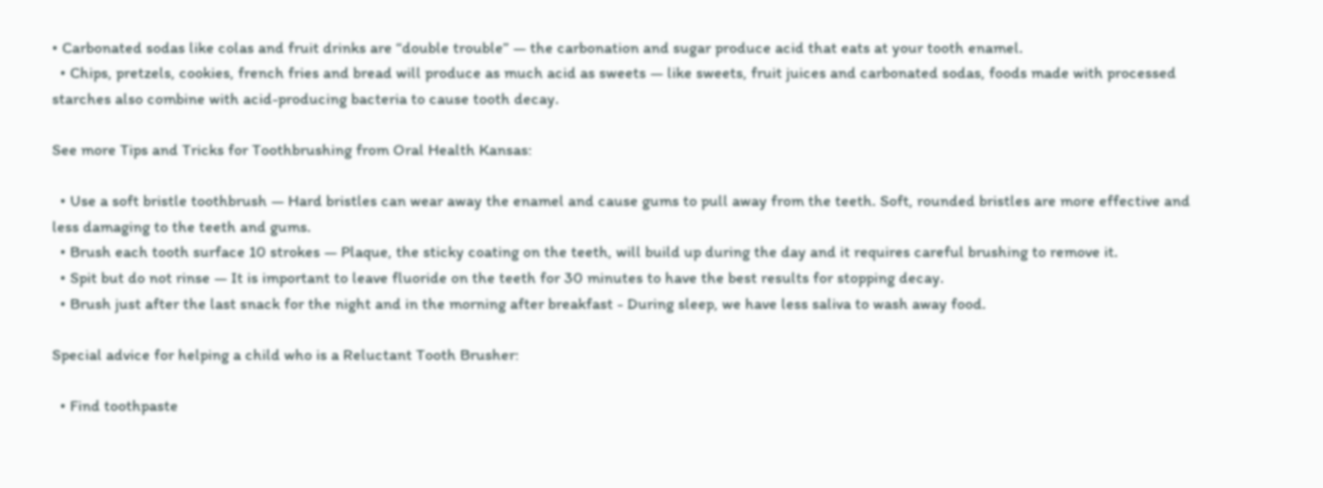• Carbonated sodas like colas and fruit drinks are “double trouble” — the carbonation and sugar produce acid that eats at your tooth enamel.
  • Chips, pretzels, cookies, french fries and bread will produce as much acid as sweets — like sweets, fruit juices and carbonated sodas, foods made with processed starches also combine with acid-producing bacteria to cause tooth decay.

See more Tips and Tricks for Toothbrushing from Oral Health Kansas:

  • Use a soft bristle toothbrush — Hard bristles can wear away the enamel and cause gums to pull away from the teeth. Soft, rounded bristles are more effective and less damaging to the teeth and gums.
  • Brush each tooth surface 10 strokes — Plaque, the sticky coating on the teeth, will build up during the day and it requires careful brushing to remove it.
  • Spit but do not rinse — It is important to leave fluoride on the teeth for 30 minutes to have the best results for stopping decay.
  • Brush just after the last snack for the night and in the morning after breakfast - During sleep, we have less saliva to wash away food.

Special advice for helping a child who is a Reluctant Tooth Brusher:

  • Find toothpaste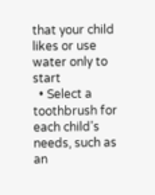that your child likes or use water only to start
  • Select a toothbrush for each child’s needs, such as an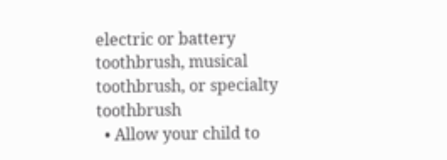electric or battery toothbrush, musical toothbrush, or specialty toothbrush
  • Allow your child to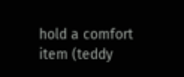hold a comfort item (teddy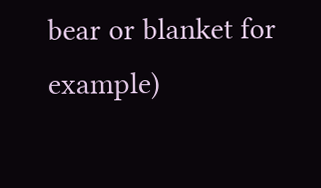bear or blanket for example)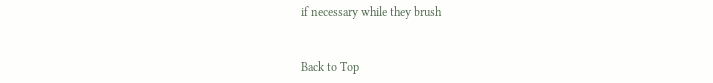if necessary while they brush


Back to Top